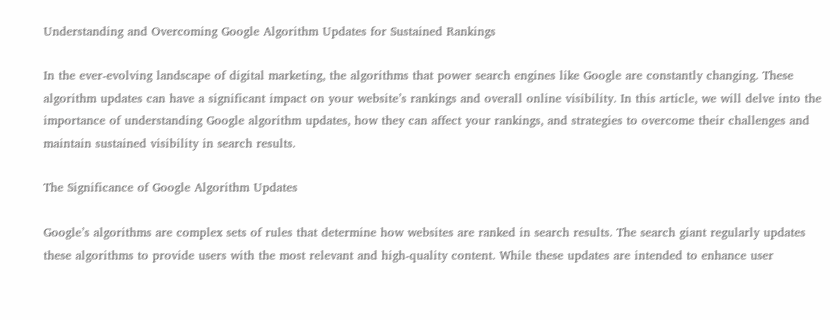Understanding and Overcoming Google Algorithm Updates for Sustained Rankings

In the ever-evolving landscape of digital marketing, the algorithms that power search engines like Google are constantly changing. These algorithm updates can have a significant impact on your website’s rankings and overall online visibility. In this article, we will delve into the importance of understanding Google algorithm updates, how they can affect your rankings, and strategies to overcome their challenges and maintain sustained visibility in search results.

The Significance of Google Algorithm Updates

Google’s algorithms are complex sets of rules that determine how websites are ranked in search results. The search giant regularly updates these algorithms to provide users with the most relevant and high-quality content. While these updates are intended to enhance user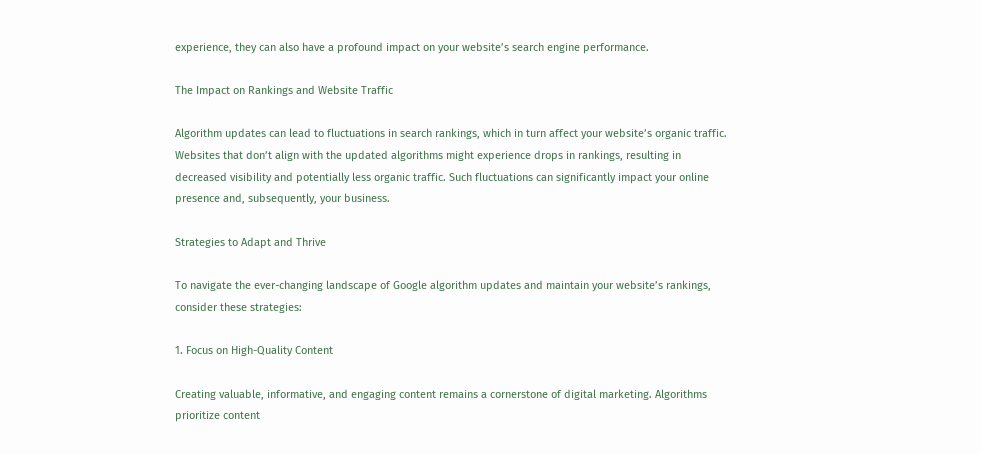experience, they can also have a profound impact on your website’s search engine performance.

The Impact on Rankings and Website Traffic

Algorithm updates can lead to fluctuations in search rankings, which in turn affect your website’s organic traffic. Websites that don’t align with the updated algorithms might experience drops in rankings, resulting in decreased visibility and potentially less organic traffic. Such fluctuations can significantly impact your online presence and, subsequently, your business.

Strategies to Adapt and Thrive

To navigate the ever-changing landscape of Google algorithm updates and maintain your website’s rankings, consider these strategies:

1. Focus on High-Quality Content

Creating valuable, informative, and engaging content remains a cornerstone of digital marketing. Algorithms prioritize content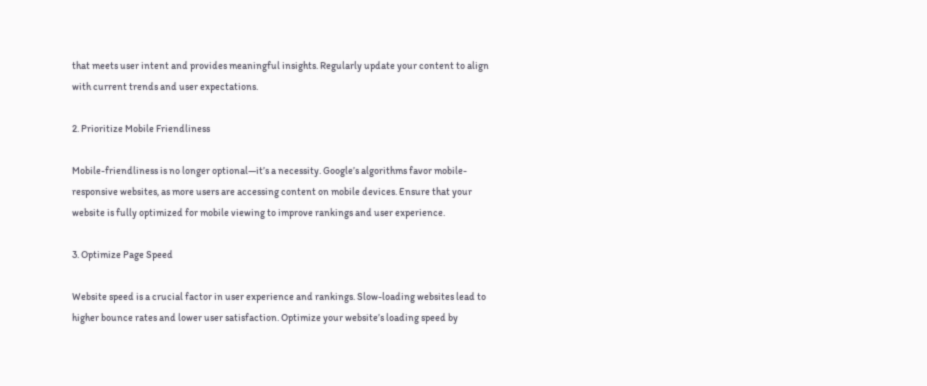that meets user intent and provides meaningful insights. Regularly update your content to align with current trends and user expectations.

2. Prioritize Mobile Friendliness

Mobile-friendliness is no longer optional—it’s a necessity. Google’s algorithms favor mobile-responsive websites, as more users are accessing content on mobile devices. Ensure that your website is fully optimized for mobile viewing to improve rankings and user experience.

3. Optimize Page Speed

Website speed is a crucial factor in user experience and rankings. Slow-loading websites lead to higher bounce rates and lower user satisfaction. Optimize your website’s loading speed by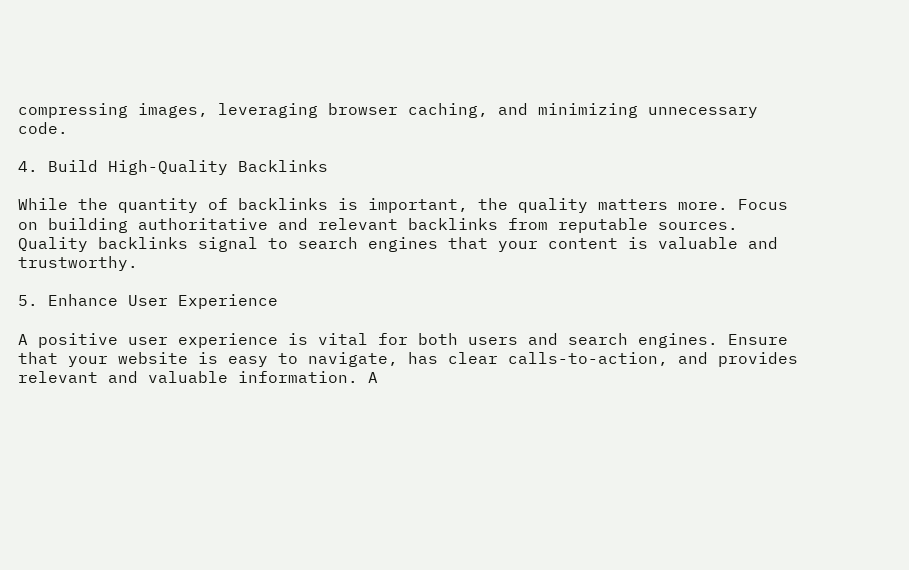compressing images, leveraging browser caching, and minimizing unnecessary code.

4. Build High-Quality Backlinks

While the quantity of backlinks is important, the quality matters more. Focus on building authoritative and relevant backlinks from reputable sources. Quality backlinks signal to search engines that your content is valuable and trustworthy.

5. Enhance User Experience

A positive user experience is vital for both users and search engines. Ensure that your website is easy to navigate, has clear calls-to-action, and provides relevant and valuable information. A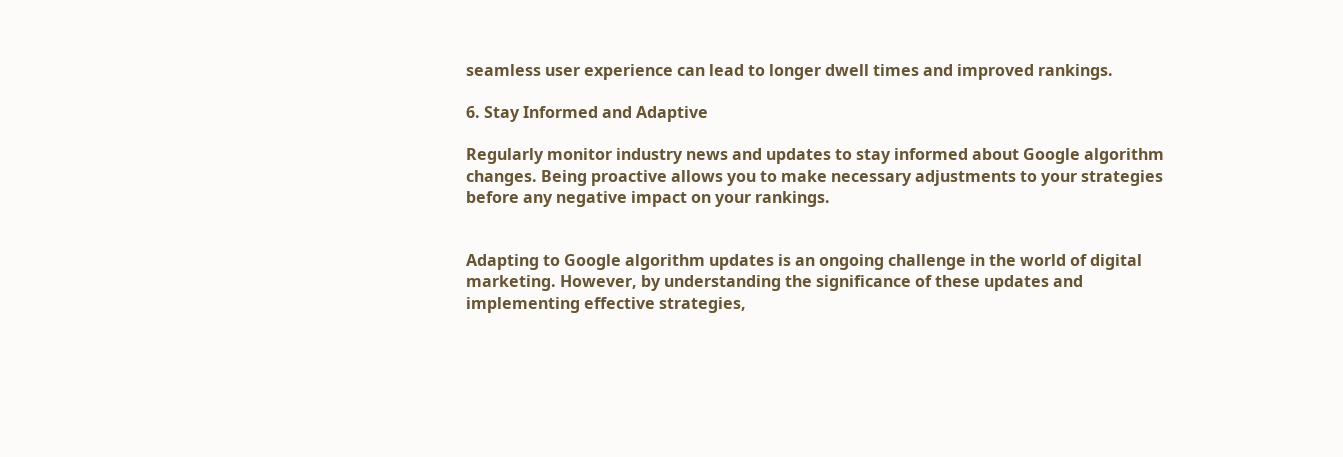seamless user experience can lead to longer dwell times and improved rankings.

6. Stay Informed and Adaptive

Regularly monitor industry news and updates to stay informed about Google algorithm changes. Being proactive allows you to make necessary adjustments to your strategies before any negative impact on your rankings.


Adapting to Google algorithm updates is an ongoing challenge in the world of digital marketing. However, by understanding the significance of these updates and implementing effective strategies,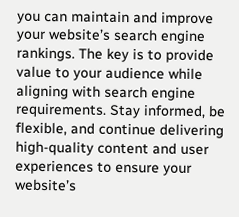you can maintain and improve your website’s search engine rankings. The key is to provide value to your audience while aligning with search engine requirements. Stay informed, be flexible, and continue delivering high-quality content and user experiences to ensure your website’s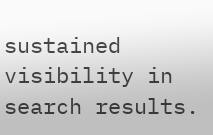sustained visibility in search results.